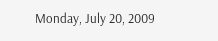Monday, July 20, 2009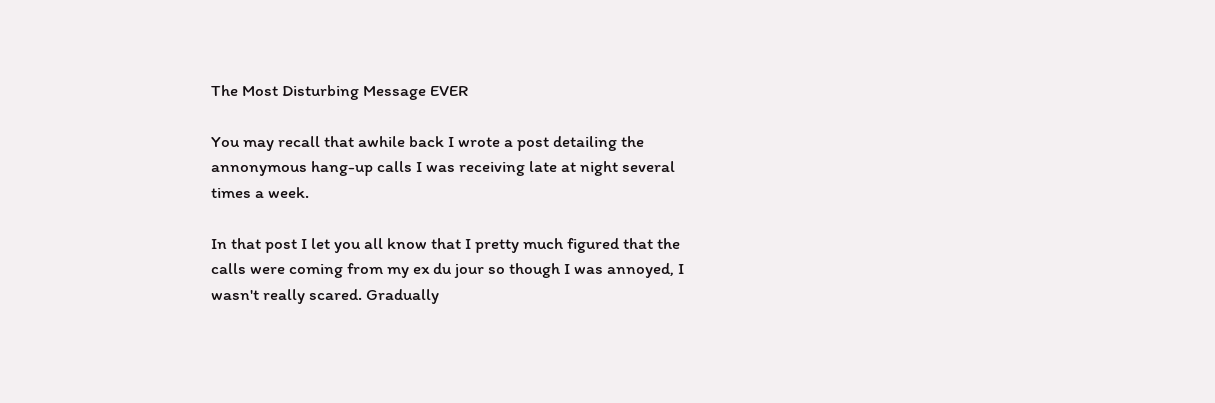The Most Disturbing Message EVER

You may recall that awhile back I wrote a post detailing the annonymous hang-up calls I was receiving late at night several times a week.

In that post I let you all know that I pretty much figured that the calls were coming from my ex du jour so though I was annoyed, I wasn't really scared. Gradually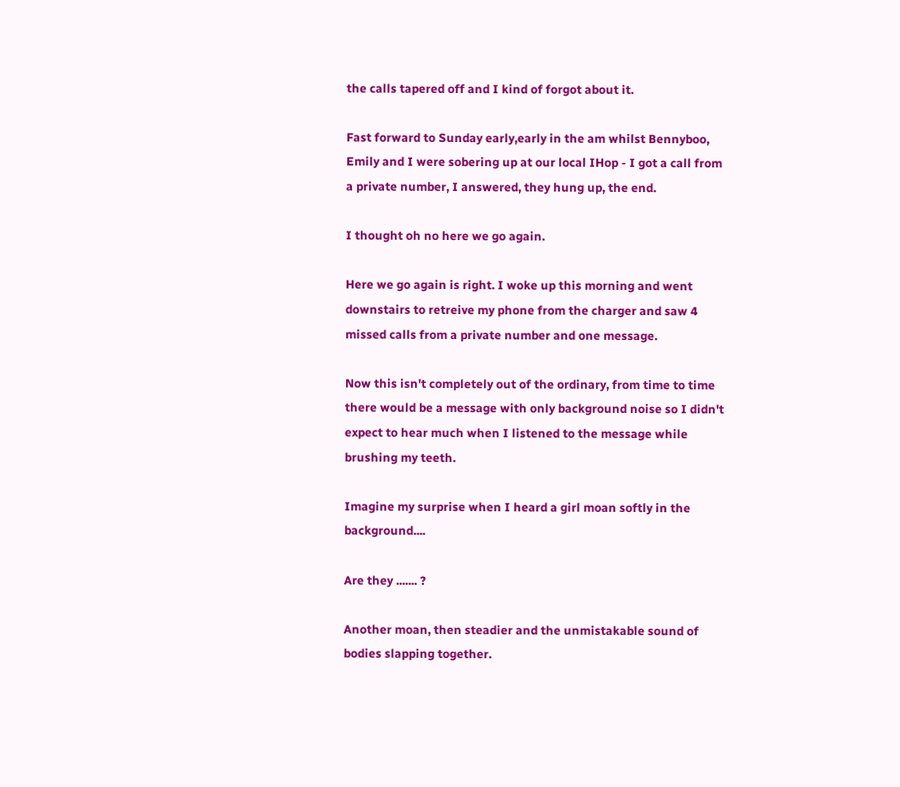the calls tapered off and I kind of forgot about it.

Fast forward to Sunday early,early in the am whilst Bennyboo, Emily and I were sobering up at our local IHop - I got a call from a private number, I answered, they hung up, the end.

I thought oh no here we go again.

Here we go again is right. I woke up this morning and went downstairs to retreive my phone from the charger and saw 4 missed calls from a private number and one message.

Now this isn't completely out of the ordinary, from time to time there would be a message with only background noise so I didn't expect to hear much when I listened to the message while brushing my teeth.

Imagine my surprise when I heard a girl moan softly in the background....

Are they ....... ?

Another moan, then steadier and the unmistakable sound of bodies slapping together.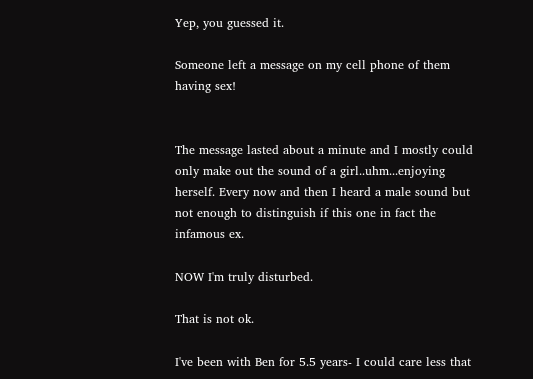Yep, you guessed it.

Someone left a message on my cell phone of them having sex!


The message lasted about a minute and I mostly could only make out the sound of a girl..uhm...enjoying herself. Every now and then I heard a male sound but not enough to distinguish if this one in fact the infamous ex.

NOW I'm truly disturbed.

That is not ok.

I've been with Ben for 5.5 years- I could care less that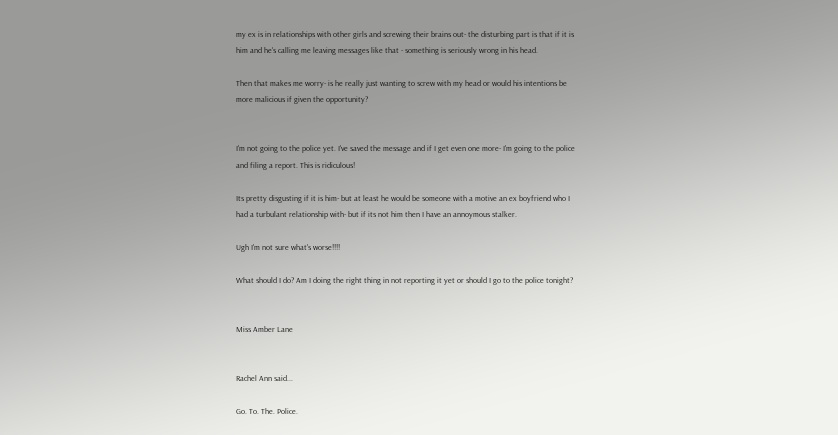my ex is in relationships with other girls and screwing their brains out- the disturbing part is that if it is him and he's calling me leaving messages like that - something is seriously wrong in his head.

Then that makes me worry- is he really just wanting to screw with my head or would his intentions be more malicious if given the opportunity?


I'm not going to the police yet. I've saved the message and if I get even one more- I'm going to the police and filing a report. This is ridiculous!

Its pretty disgusting if it is him- but at least he would be someone with a motive an ex boyfriend who I had a turbulant relationship with- but if its not him then I have an annoymous stalker.

Ugh I'm not sure what's worse!!!!

What should I do? Am I doing the right thing in not reporting it yet or should I go to the police tonight?


Miss Amber Lane


Rachel Ann said...

Go. To. The. Police.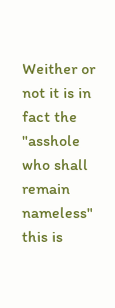Weither or not it is in fact the "asshole who shall remain nameless" this is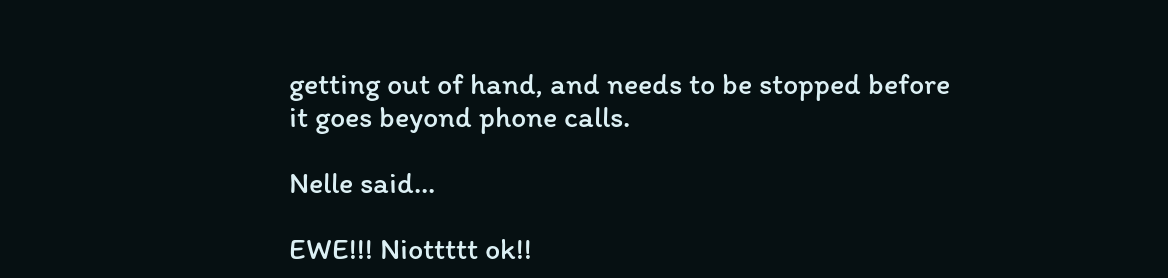getting out of hand, and needs to be stopped before it goes beyond phone calls.

Nelle said...

EWE!!! Niottttt ok!!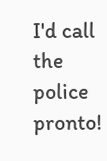I'd call the police pronto!